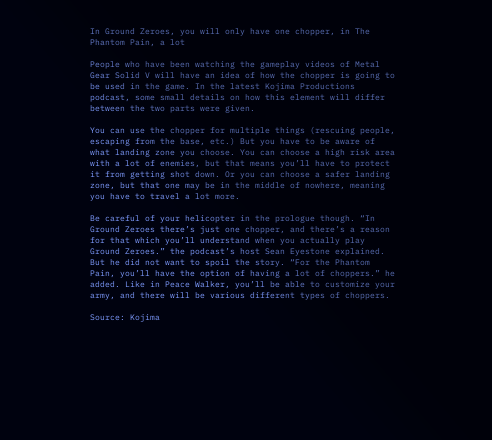In Ground Zeroes, you will only have one chopper, in The Phantom Pain, a lot

People who have been watching the gameplay videos of Metal Gear Solid V will have an idea of how the chopper is going to be used in the game. In the latest Kojima Productions podcast, some small details on how this element will differ between the two parts were given.

You can use the chopper for multiple things (rescuing people, escaping from the base, etc.) But you have to be aware of what landing zone you choose. You can choose a high risk area with a lot of enemies, but that means you’ll have to protect it from getting shot down. Or you can choose a safer landing zone, but that one may be in the middle of nowhere, meaning you have to travel a lot more.

Be careful of your helicopter in the prologue though. “In Ground Zeroes there’s just one chopper, and there’s a reason for that which you’ll understand when you actually play Ground Zeroes.” the podcast’s host Sean Eyestone explained. But he did not want to spoil the story. “For the Phantom Pain, you’ll have the option of having a lot of choppers.” he added. Like in Peace Walker, you’ll be able to customize your army, and there will be various different types of choppers.

Source: Kojima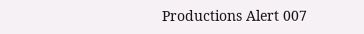Productions Alert 007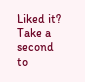Liked it? Take a second to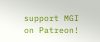support MGI on Patreon!